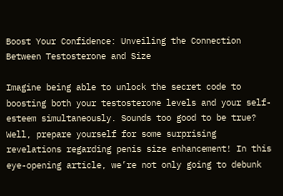Boost Your Confidence: Unveiling the Connection Between Testosterone and Size

Imagine being able to unlock the secret code to boosting both your testosterone levels and your self-esteem simultaneously. Sounds too good to be true? Well, prepare yourself for some surprising revelations regarding penis size enhancement! In this eye-opening article, we’re not only going to debunk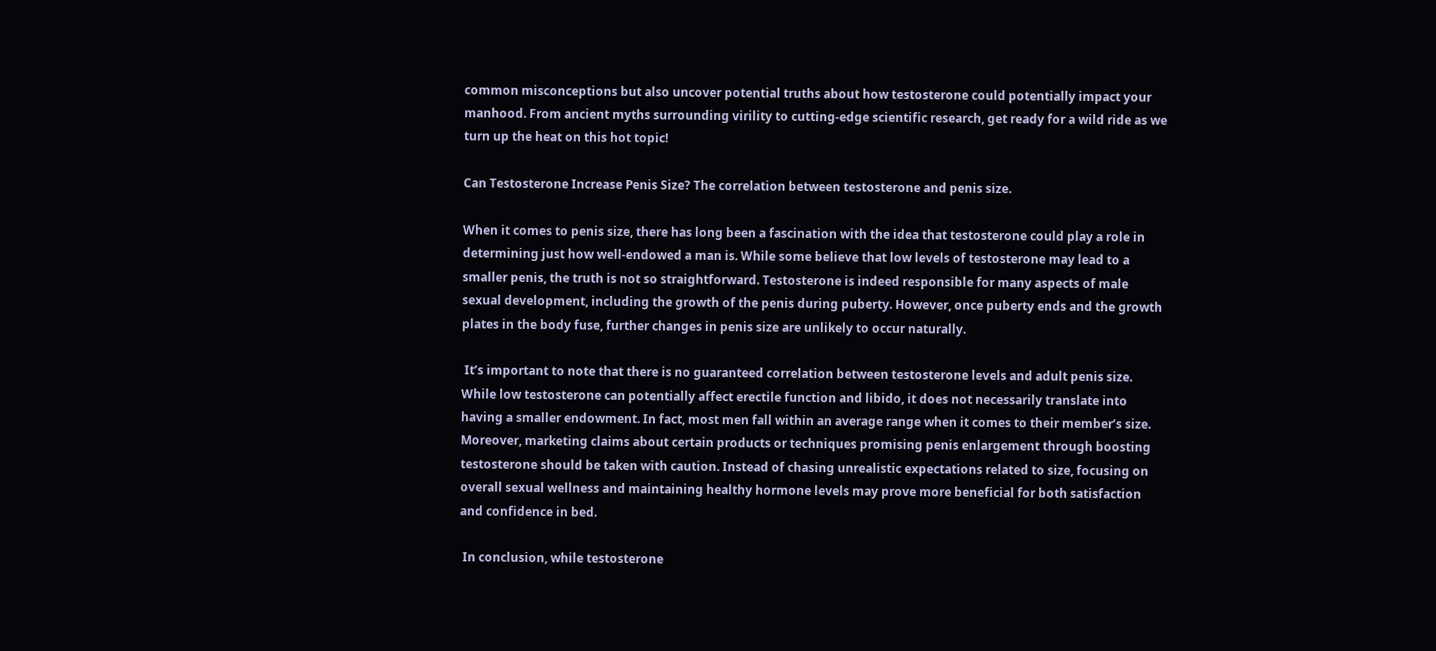common misconceptions but also uncover potential truths about how testosterone could potentially impact your manhood. From ancient myths surrounding virility to cutting-edge scientific research, get ready for a wild ride as we turn up the heat on this hot topic!

Can Testosterone Increase Penis Size? The correlation between testosterone and penis size.

When it comes to penis size, there has long been a fascination with the idea that testosterone could play a role in determining just how well-endowed a man is. While some believe that low levels of testosterone may lead to a smaller penis, the truth is not so straightforward. Testosterone is indeed responsible for many aspects of male sexual development, including the growth of the penis during puberty. However, once puberty ends and the growth plates in the body fuse, further changes in penis size are unlikely to occur naturally.

 It’s important to note that there is no guaranteed correlation between testosterone levels and adult penis size. While low testosterone can potentially affect erectile function and libido, it does not necessarily translate into having a smaller endowment. In fact, most men fall within an average range when it comes to their member’s size. Moreover, marketing claims about certain products or techniques promising penis enlargement through boosting testosterone should be taken with caution. Instead of chasing unrealistic expectations related to size, focusing on overall sexual wellness and maintaining healthy hormone levels may prove more beneficial for both satisfaction and confidence in bed.

 In conclusion, while testosterone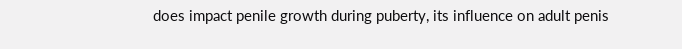does impact penile growth during puberty, its influence on adult penis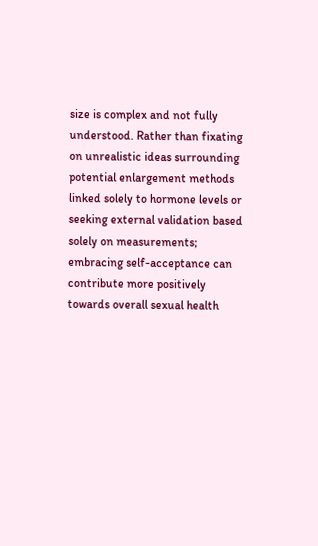size is complex and not fully understood. Rather than fixating on unrealistic ideas surrounding potential enlargement methods linked solely to hormone levels or seeking external validation based solely on measurements; embracing self-acceptance can contribute more positively towards overall sexual health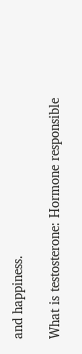and happiness.

What is testosterone: Hormone responsible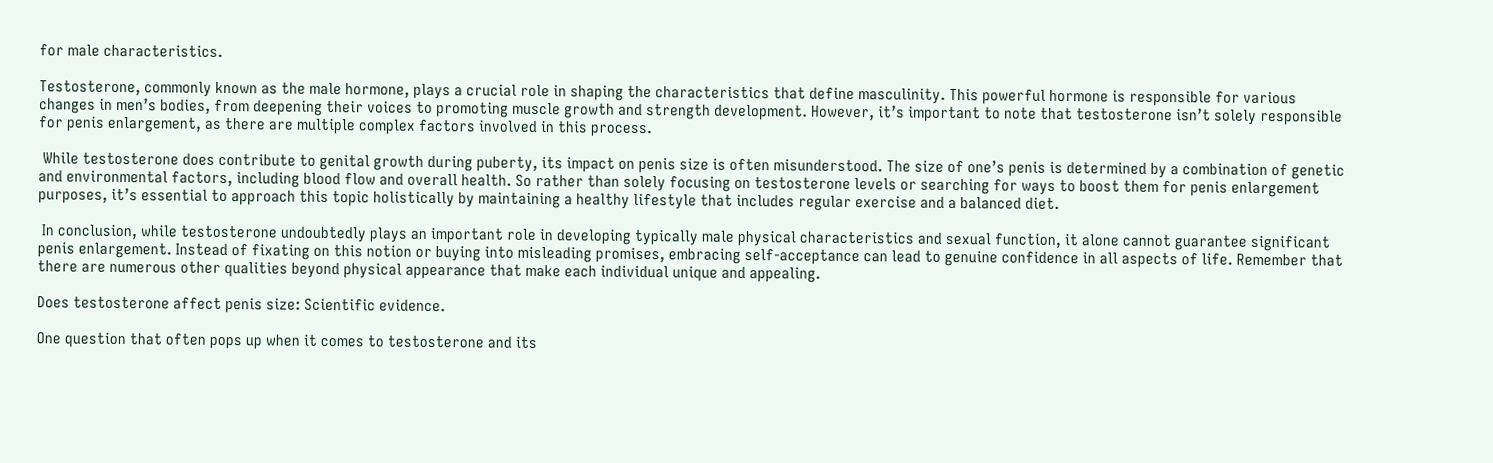for male characteristics.

Testosterone, commonly known as the male hormone, plays a crucial role in shaping the characteristics that define masculinity. This powerful hormone is responsible for various changes in men’s bodies, from deepening their voices to promoting muscle growth and strength development. However, it’s important to note that testosterone isn’t solely responsible for penis enlargement, as there are multiple complex factors involved in this process.

 While testosterone does contribute to genital growth during puberty, its impact on penis size is often misunderstood. The size of one’s penis is determined by a combination of genetic and environmental factors, including blood flow and overall health. So rather than solely focusing on testosterone levels or searching for ways to boost them for penis enlargement purposes, it’s essential to approach this topic holistically by maintaining a healthy lifestyle that includes regular exercise and a balanced diet.

 In conclusion, while testosterone undoubtedly plays an important role in developing typically male physical characteristics and sexual function, it alone cannot guarantee significant penis enlargement. Instead of fixating on this notion or buying into misleading promises, embracing self-acceptance can lead to genuine confidence in all aspects of life. Remember that there are numerous other qualities beyond physical appearance that make each individual unique and appealing.

Does testosterone affect penis size: Scientific evidence.

One question that often pops up when it comes to testosterone and its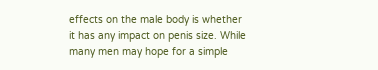effects on the male body is whether it has any impact on penis size. While many men may hope for a simple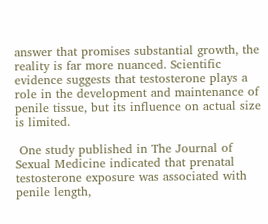answer that promises substantial growth, the reality is far more nuanced. Scientific evidence suggests that testosterone plays a role in the development and maintenance of penile tissue, but its influence on actual size is limited.

 One study published in The Journal of Sexual Medicine indicated that prenatal testosterone exposure was associated with penile length,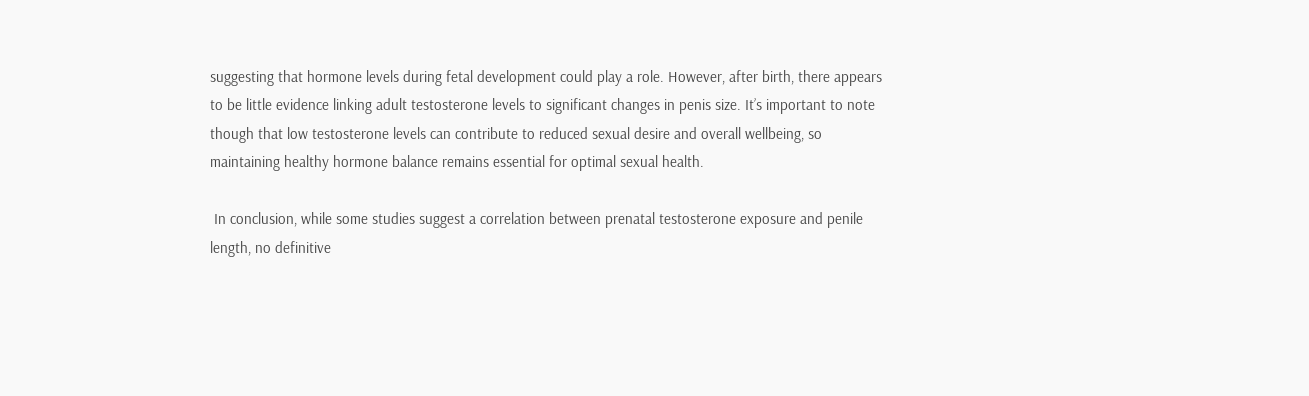suggesting that hormone levels during fetal development could play a role. However, after birth, there appears to be little evidence linking adult testosterone levels to significant changes in penis size. It’s important to note though that low testosterone levels can contribute to reduced sexual desire and overall wellbeing, so maintaining healthy hormone balance remains essential for optimal sexual health.

 In conclusion, while some studies suggest a correlation between prenatal testosterone exposure and penile length, no definitive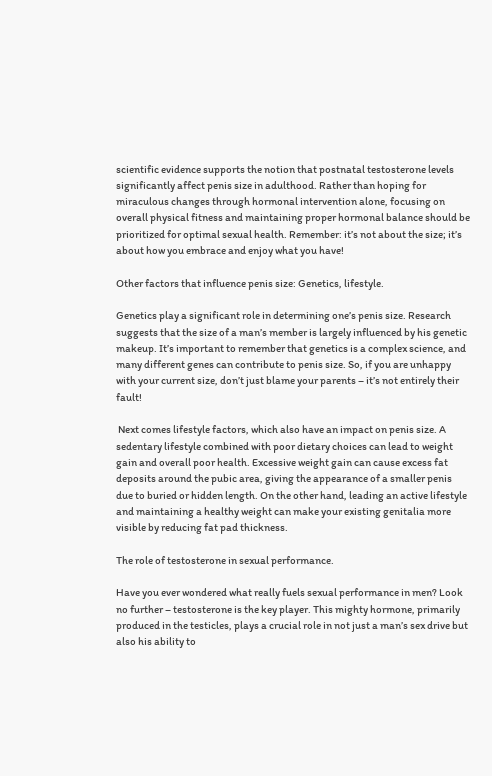scientific evidence supports the notion that postnatal testosterone levels significantly affect penis size in adulthood. Rather than hoping for miraculous changes through hormonal intervention alone, focusing on overall physical fitness and maintaining proper hormonal balance should be prioritized for optimal sexual health. Remember: it’s not about the size; it’s about how you embrace and enjoy what you have!

Other factors that influence penis size: Genetics, lifestyle.

Genetics play a significant role in determining one’s penis size. Research suggests that the size of a man’s member is largely influenced by his genetic makeup. It’s important to remember that genetics is a complex science, and many different genes can contribute to penis size. So, if you are unhappy with your current size, don’t just blame your parents – it’s not entirely their fault!

 Next comes lifestyle factors, which also have an impact on penis size. A sedentary lifestyle combined with poor dietary choices can lead to weight gain and overall poor health. Excessive weight gain can cause excess fat deposits around the pubic area, giving the appearance of a smaller penis due to buried or hidden length. On the other hand, leading an active lifestyle and maintaining a healthy weight can make your existing genitalia more visible by reducing fat pad thickness.

The role of testosterone in sexual performance.

Have you ever wondered what really fuels sexual performance in men? Look no further – testosterone is the key player. This mighty hormone, primarily produced in the testicles, plays a crucial role in not just a man’s sex drive but also his ability to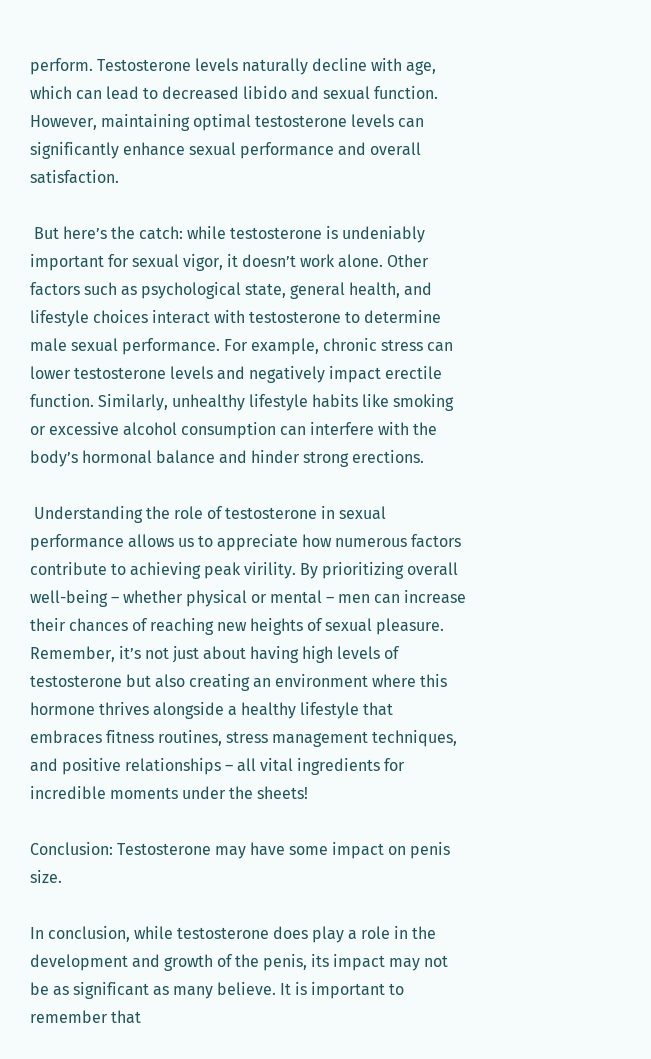perform. Testosterone levels naturally decline with age, which can lead to decreased libido and sexual function. However, maintaining optimal testosterone levels can significantly enhance sexual performance and overall satisfaction.

 But here’s the catch: while testosterone is undeniably important for sexual vigor, it doesn’t work alone. Other factors such as psychological state, general health, and lifestyle choices interact with testosterone to determine male sexual performance. For example, chronic stress can lower testosterone levels and negatively impact erectile function. Similarly, unhealthy lifestyle habits like smoking or excessive alcohol consumption can interfere with the body’s hormonal balance and hinder strong erections.

 Understanding the role of testosterone in sexual performance allows us to appreciate how numerous factors contribute to achieving peak virility. By prioritizing overall well-being – whether physical or mental – men can increase their chances of reaching new heights of sexual pleasure. Remember, it’s not just about having high levels of testosterone but also creating an environment where this hormone thrives alongside a healthy lifestyle that embraces fitness routines, stress management techniques, and positive relationships – all vital ingredients for incredible moments under the sheets!

Conclusion: Testosterone may have some impact on penis size.

In conclusion, while testosterone does play a role in the development and growth of the penis, its impact may not be as significant as many believe. It is important to remember that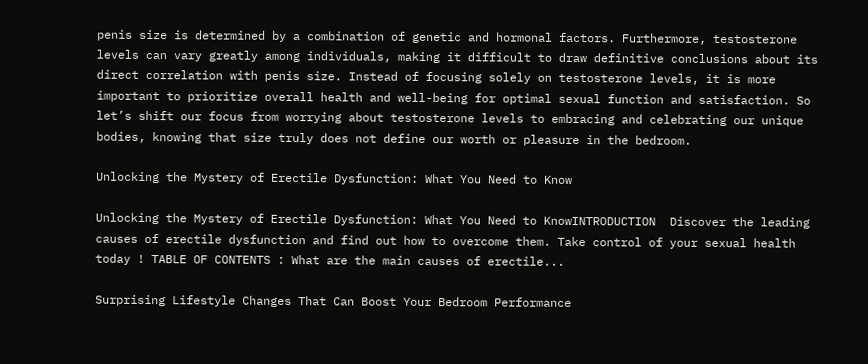penis size is determined by a combination of genetic and hormonal factors. Furthermore, testosterone levels can vary greatly among individuals, making it difficult to draw definitive conclusions about its direct correlation with penis size. Instead of focusing solely on testosterone levels, it is more important to prioritize overall health and well-being for optimal sexual function and satisfaction. So let’s shift our focus from worrying about testosterone levels to embracing and celebrating our unique bodies, knowing that size truly does not define our worth or pleasure in the bedroom.

Unlocking the Mystery of Erectile Dysfunction: What You Need to Know

Unlocking the Mystery of Erectile Dysfunction: What You Need to KnowINTRODUCTION  Discover the leading causes of erectile dysfunction and find out how to overcome them. Take control of your sexual health today ! TABLE OF CONTENTS : What are the main causes of erectile...

Surprising Lifestyle Changes That Can Boost Your Bedroom Performance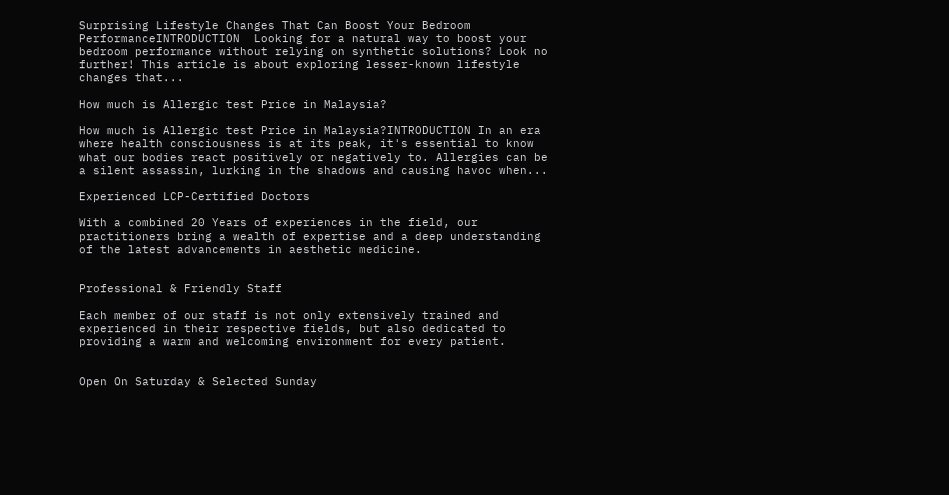Surprising Lifestyle Changes That Can Boost Your Bedroom PerformanceINTRODUCTION  Looking for a natural way to boost your bedroom performance without relying on synthetic solutions? Look no further! This article is about exploring lesser-known lifestyle changes that...

How much is Allergic test Price in Malaysia?

How much is Allergic test Price in Malaysia?INTRODUCTION In an era where health consciousness is at its peak, it's essential to know what our bodies react positively or negatively to. Allergies can be a silent assassin, lurking in the shadows and causing havoc when...

Experienced LCP-Certified Doctors

With a combined 20 Years of experiences in the field, our practitioners bring a wealth of expertise and a deep understanding of the latest advancements in aesthetic medicine.


Professional & Friendly Staff

Each member of our staff is not only extensively trained and experienced in their respective fields, but also dedicated to providing a warm and welcoming environment for every patient.


Open On Saturday & Selected Sunday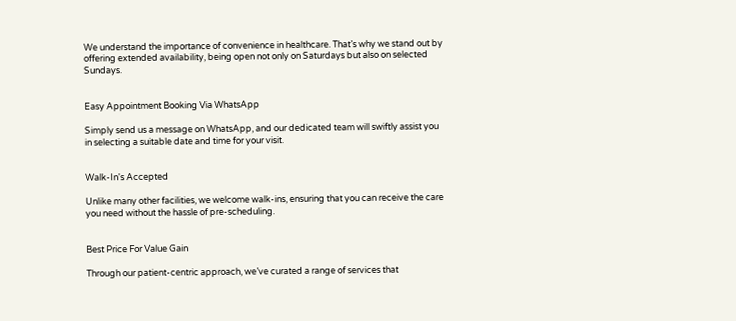We understand the importance of convenience in healthcare. That’s why we stand out by offering extended availability, being open not only on Saturdays but also on selected Sundays.


Easy Appointment Booking Via WhatsApp

Simply send us a message on WhatsApp, and our dedicated team will swiftly assist you in selecting a suitable date and time for your visit.


Walk-In's Accepted

Unlike many other facilities, we welcome walk-ins, ensuring that you can receive the care you need without the hassle of pre-scheduling.


Best Price For Value Gain

Through our patient-centric approach, we’ve curated a range of services that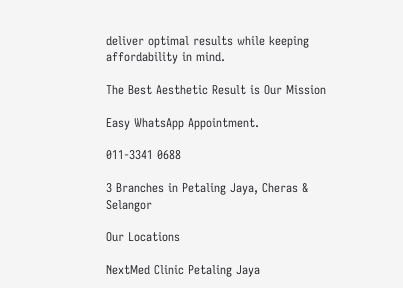deliver optimal results while keeping affordability in mind.

The Best Aesthetic Result is Our Mission

Easy WhatsApp Appointment.

011-3341 0688

3 Branches in Petaling Jaya, Cheras & Selangor

Our Locations

NextMed Clinic Petaling Jaya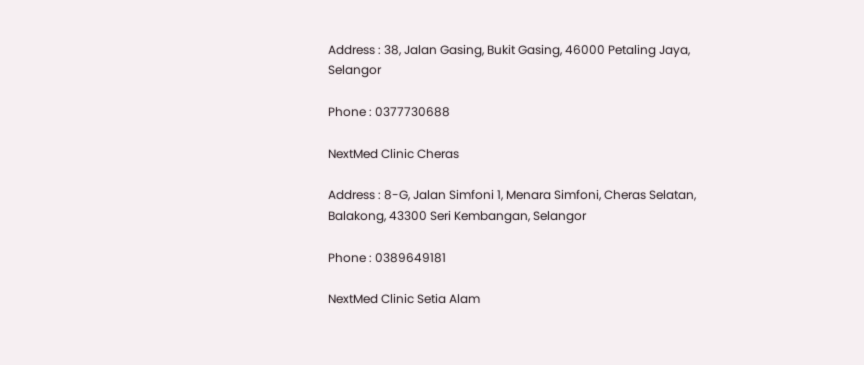Address : 38, Jalan Gasing, Bukit Gasing, 46000 Petaling Jaya, Selangor

Phone : 0377730688

NextMed Clinic Cheras

Address : 8-G, Jalan Simfoni 1, Menara Simfoni, Cheras Selatan, Balakong, 43300 Seri Kembangan, Selangor

Phone : 0389649181

NextMed Clinic Setia Alam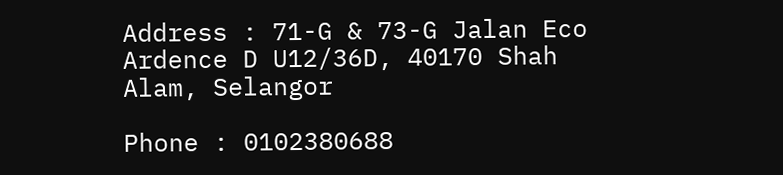Address : 71-G & 73-G Jalan Eco Ardence D U12/36D, 40170 Shah Alam, Selangor

Phone : 0102380688